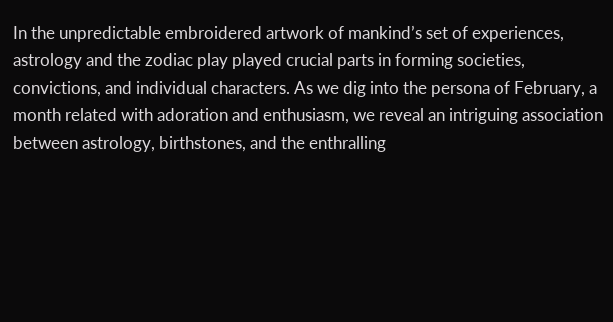In the unpredictable embroidered artwork of mankind’s set of experiences, astrology and the zodiac play played crucial parts in forming societies, convictions, and individual characters. As we dig into the persona of February, a month related with adoration and enthusiasm, we reveal an intriguing association between astrology, birthstones, and the enthralling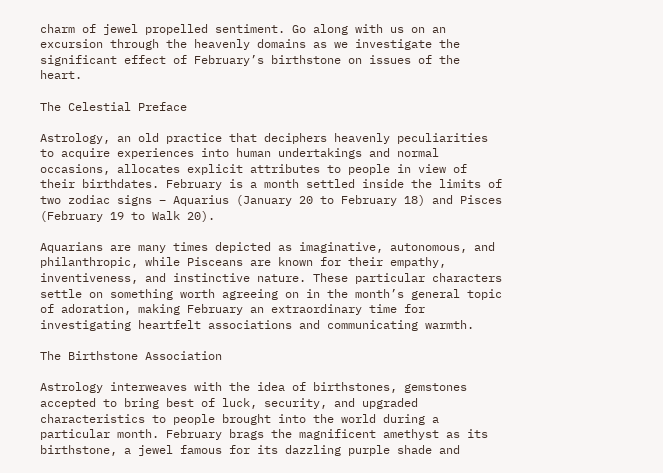charm of jewel propelled sentiment. Go along with us on an excursion through the heavenly domains as we investigate the significant effect of February’s birthstone on issues of the heart.

The Celestial Preface

Astrology, an old practice that deciphers heavenly peculiarities to acquire experiences into human undertakings and normal occasions, allocates explicit attributes to people in view of their birthdates. February is a month settled inside the limits of two zodiac signs – Aquarius (January 20 to February 18) and Pisces (February 19 to Walk 20).

Aquarians are many times depicted as imaginative, autonomous, and philanthropic, while Pisceans are known for their empathy, inventiveness, and instinctive nature. These particular characters settle on something worth agreeing on in the month’s general topic of adoration, making February an extraordinary time for investigating heartfelt associations and communicating warmth.

The Birthstone Association

Astrology interweaves with the idea of birthstones, gemstones accepted to bring best of luck, security, and upgraded characteristics to people brought into the world during a particular month. February brags the magnificent amethyst as its birthstone, a jewel famous for its dazzling purple shade and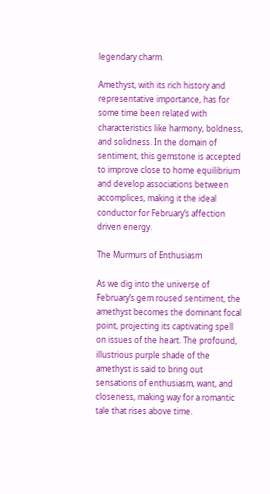legendary charm.

Amethyst, with its rich history and representative importance, has for some time been related with characteristics like harmony, boldness, and solidness. In the domain of sentiment, this gemstone is accepted to improve close to home equilibrium and develop associations between accomplices, making it the ideal conductor for February’s affection driven energy.

The Murmurs of Enthusiasm

As we dig into the universe of February’s gem roused sentiment, the amethyst becomes the dominant focal point, projecting its captivating spell on issues of the heart. The profound, illustrious purple shade of the amethyst is said to bring out sensations of enthusiasm, want, and closeness, making way for a romantic tale that rises above time.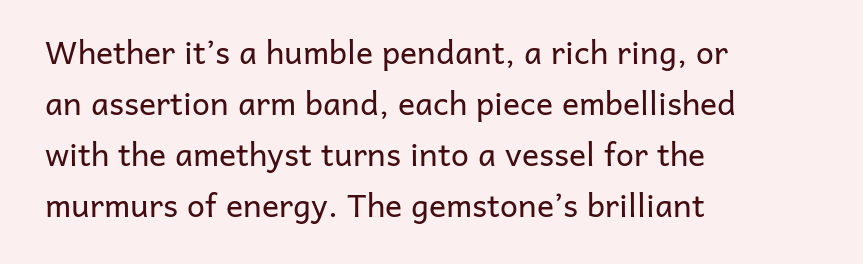Whether it’s a humble pendant, a rich ring, or an assertion arm band, each piece embellished with the amethyst turns into a vessel for the murmurs of energy. The gemstone’s brilliant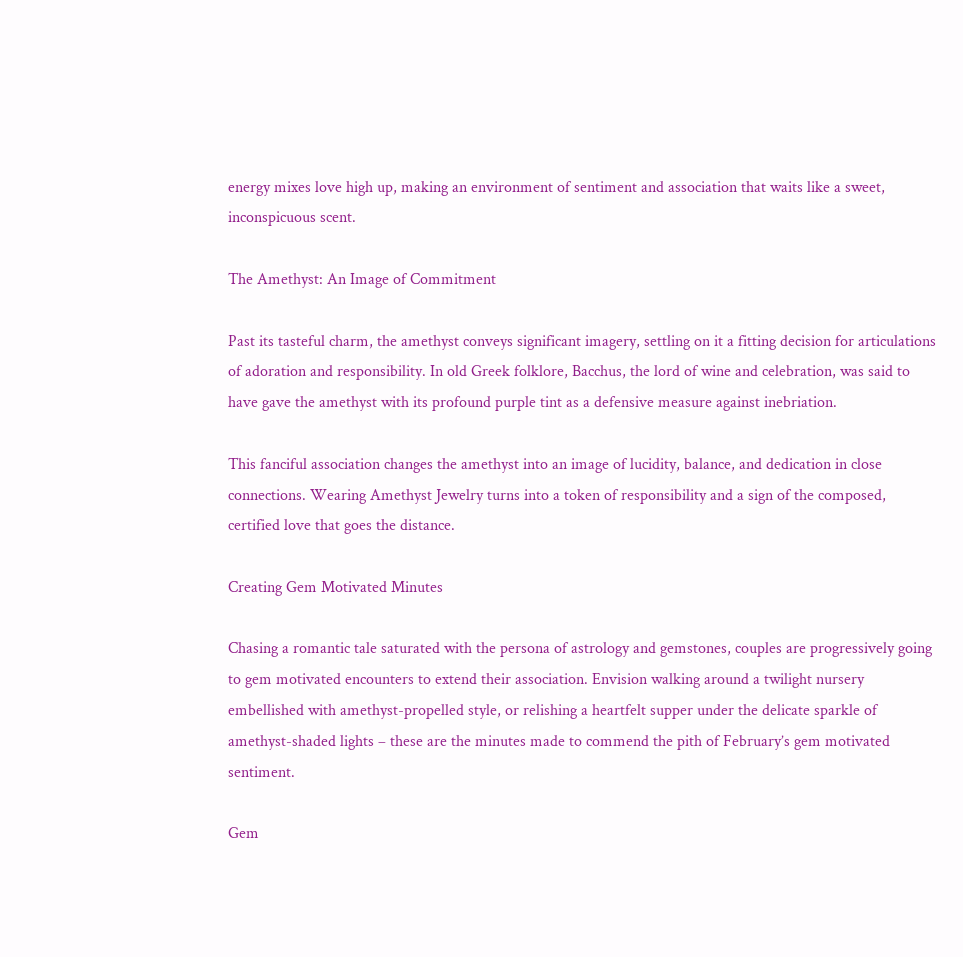energy mixes love high up, making an environment of sentiment and association that waits like a sweet, inconspicuous scent.

The Amethyst: An Image of Commitment

Past its tasteful charm, the amethyst conveys significant imagery, settling on it a fitting decision for articulations of adoration and responsibility. In old Greek folklore, Bacchus, the lord of wine and celebration, was said to have gave the amethyst with its profound purple tint as a defensive measure against inebriation.

This fanciful association changes the amethyst into an image of lucidity, balance, and dedication in close connections. Wearing Amethyst Jewelry turns into a token of responsibility and a sign of the composed, certified love that goes the distance.

Creating Gem Motivated Minutes

Chasing a romantic tale saturated with the persona of astrology and gemstones, couples are progressively going to gem motivated encounters to extend their association. Envision walking around a twilight nursery embellished with amethyst-propelled style, or relishing a heartfelt supper under the delicate sparkle of amethyst-shaded lights – these are the minutes made to commend the pith of February’s gem motivated sentiment.

Gem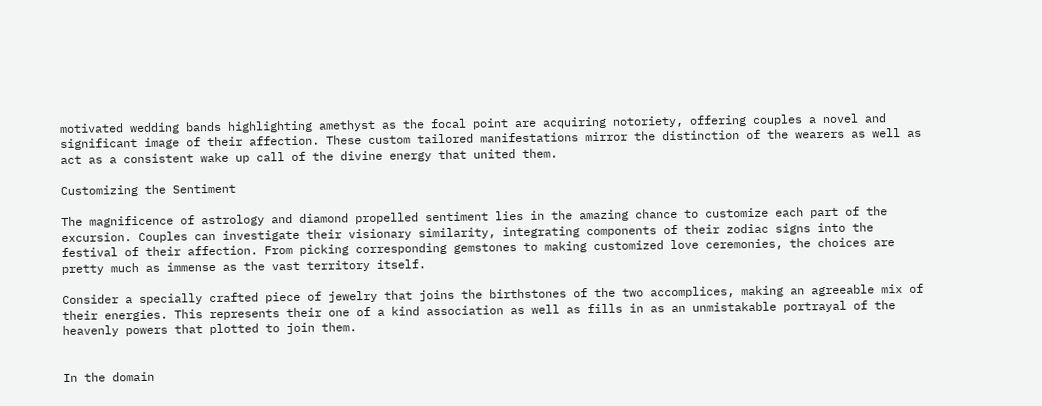motivated wedding bands highlighting amethyst as the focal point are acquiring notoriety, offering couples a novel and significant image of their affection. These custom tailored manifestations mirror the distinction of the wearers as well as act as a consistent wake up call of the divine energy that united them.

Customizing the Sentiment

The magnificence of astrology and diamond propelled sentiment lies in the amazing chance to customize each part of the excursion. Couples can investigate their visionary similarity, integrating components of their zodiac signs into the festival of their affection. From picking corresponding gemstones to making customized love ceremonies, the choices are pretty much as immense as the vast territory itself.

Consider a specially crafted piece of jewelry that joins the birthstones of the two accomplices, making an agreeable mix of their energies. This represents their one of a kind association as well as fills in as an unmistakable portrayal of the heavenly powers that plotted to join them.


In the domain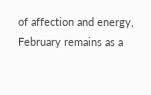of affection and energy, February remains as a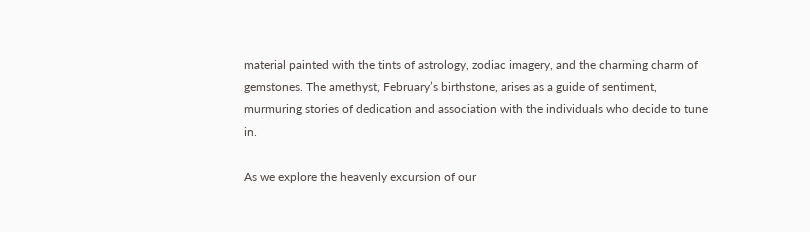material painted with the tints of astrology, zodiac imagery, and the charming charm of gemstones. The amethyst, February’s birthstone, arises as a guide of sentiment, murmuring stories of dedication and association with the individuals who decide to tune in.

As we explore the heavenly excursion of our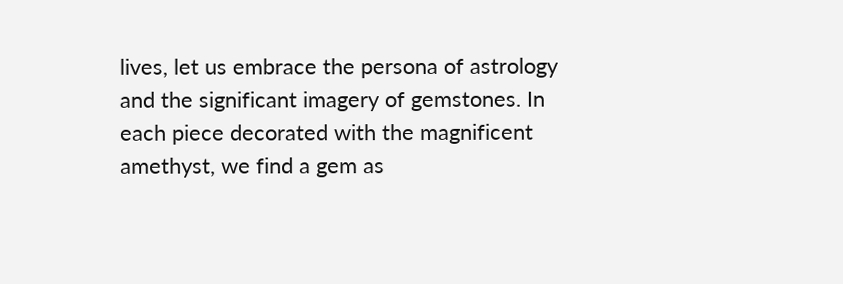lives, let us embrace the persona of astrology and the significant imagery of gemstones. In each piece decorated with the magnificent amethyst, we find a gem as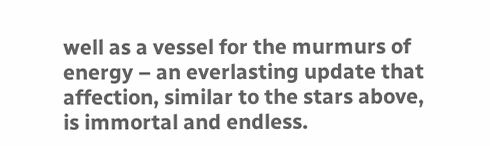well as a vessel for the murmurs of energy – an everlasting update that affection, similar to the stars above, is immortal and endless.